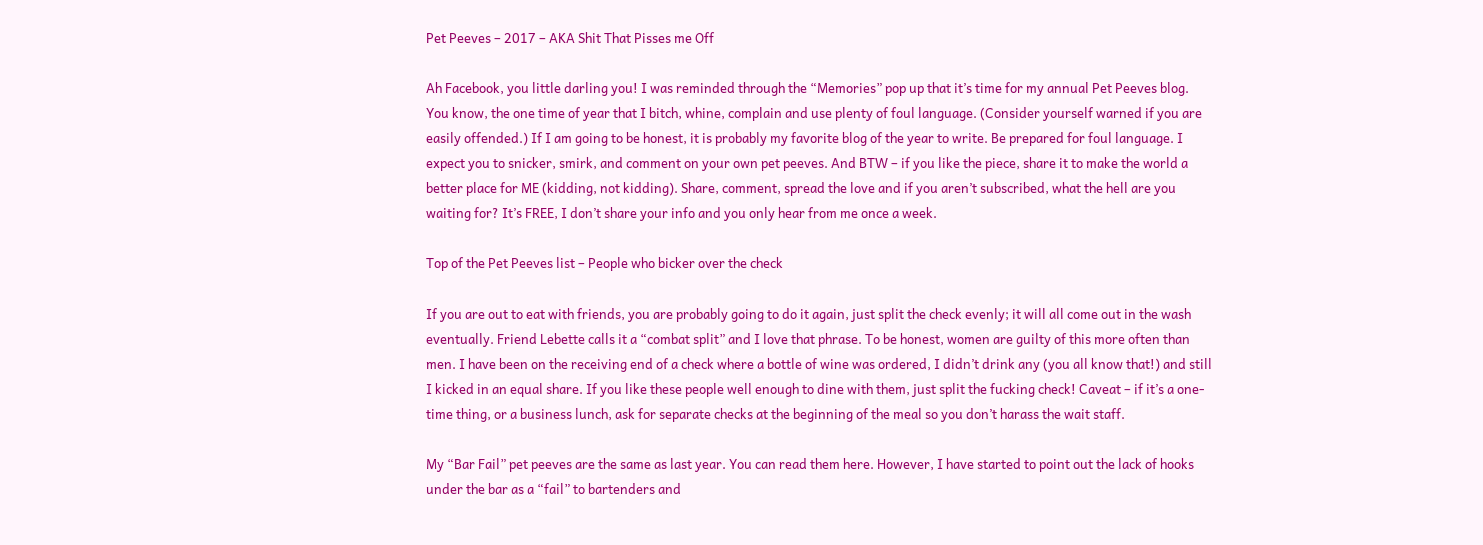Pet Peeves – 2017 – AKA Shit That Pisses me Off

Ah Facebook, you little darling you! I was reminded through the “Memories” pop up that it’s time for my annual Pet Peeves blog. You know, the one time of year that I bitch, whine, complain and use plenty of foul language. (Consider yourself warned if you are easily offended.) If I am going to be honest, it is probably my favorite blog of the year to write. Be prepared for foul language. I expect you to snicker, smirk, and comment on your own pet peeves. And BTW – if you like the piece, share it to make the world a better place for ME (kidding, not kidding). Share, comment, spread the love and if you aren’t subscribed, what the hell are you waiting for? It’s FREE, I don’t share your info and you only hear from me once a week.

Top of the Pet Peeves list – People who bicker over the check

If you are out to eat with friends, you are probably going to do it again, just split the check evenly; it will all come out in the wash eventually. Friend Lebette calls it a “combat split” and I love that phrase. To be honest, women are guilty of this more often than men. I have been on the receiving end of a check where a bottle of wine was ordered, I didn’t drink any (you all know that!) and still I kicked in an equal share. If you like these people well enough to dine with them, just split the fucking check! Caveat – if it’s a one-time thing, or a business lunch, ask for separate checks at the beginning of the meal so you don’t harass the wait staff.

My “Bar Fail” pet peeves are the same as last year. You can read them here. However, I have started to point out the lack of hooks under the bar as a “fail” to bartenders and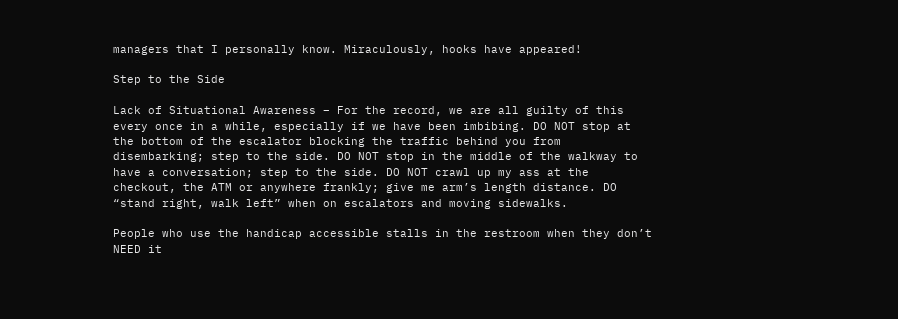managers that I personally know. Miraculously, hooks have appeared!

Step to the Side

Lack of Situational Awareness – For the record, we are all guilty of this every once in a while, especially if we have been imbibing. DO NOT stop at the bottom of the escalator blocking the traffic behind you from disembarking; step to the side. DO NOT stop in the middle of the walkway to have a conversation; step to the side. DO NOT crawl up my ass at the checkout, the ATM or anywhere frankly; give me arm’s length distance. DO “stand right, walk left” when on escalators and moving sidewalks.

People who use the handicap accessible stalls in the restroom when they don’t NEED it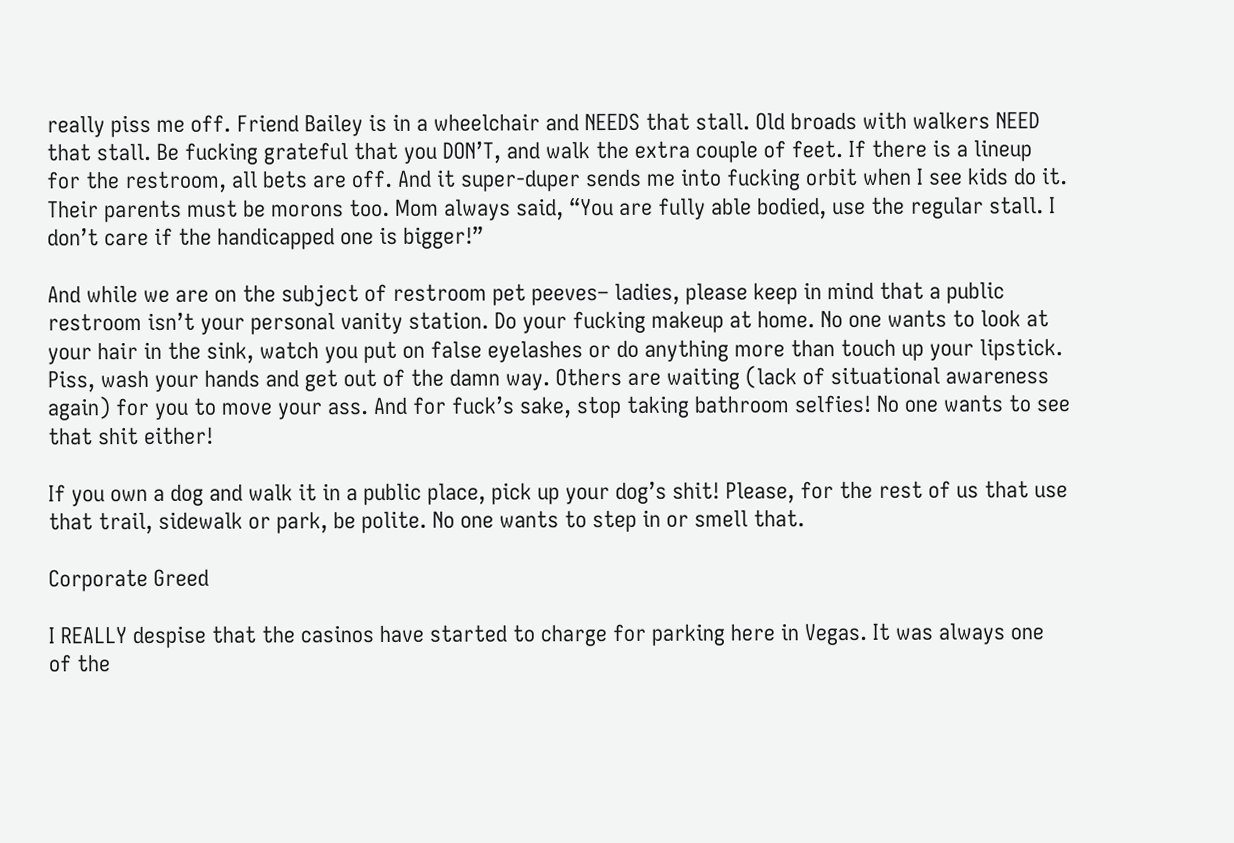really piss me off. Friend Bailey is in a wheelchair and NEEDS that stall. Old broads with walkers NEED that stall. Be fucking grateful that you DON’T, and walk the extra couple of feet. If there is a lineup for the restroom, all bets are off. And it super-duper sends me into fucking orbit when I see kids do it. Their parents must be morons too. Mom always said, “You are fully able bodied, use the regular stall. I don’t care if the handicapped one is bigger!”

And while we are on the subject of restroom pet peeves– ladies, please keep in mind that a public restroom isn’t your personal vanity station. Do your fucking makeup at home. No one wants to look at your hair in the sink, watch you put on false eyelashes or do anything more than touch up your lipstick. Piss, wash your hands and get out of the damn way. Others are waiting (lack of situational awareness again) for you to move your ass. And for fuck’s sake, stop taking bathroom selfies! No one wants to see that shit either!

If you own a dog and walk it in a public place, pick up your dog’s shit! Please, for the rest of us that use that trail, sidewalk or park, be polite. No one wants to step in or smell that.

Corporate Greed

I REALLY despise that the casinos have started to charge for parking here in Vegas. It was always one of the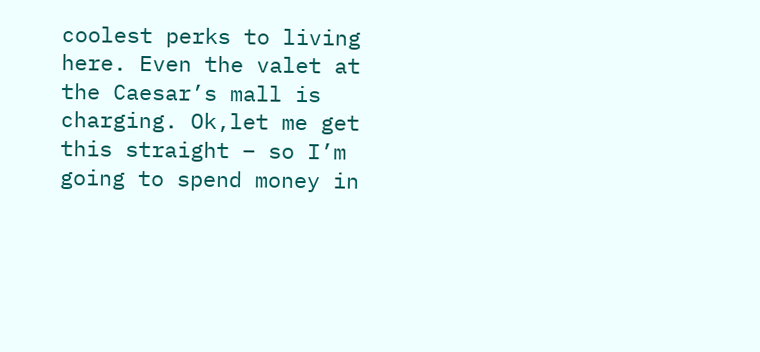coolest perks to living here. Even the valet at the Caesar’s mall is charging. Ok,let me get this straight – so I’m going to spend money in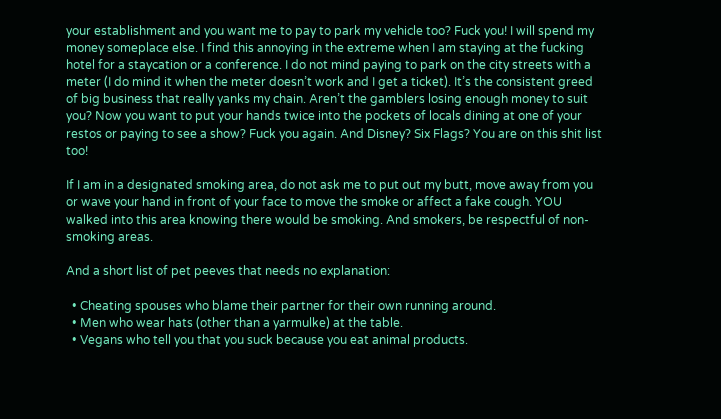your establishment and you want me to pay to park my vehicle too? Fuck you! I will spend my money someplace else. I find this annoying in the extreme when I am staying at the fucking hotel for a staycation or a conference. I do not mind paying to park on the city streets with a meter (I do mind it when the meter doesn’t work and I get a ticket). It’s the consistent greed of big business that really yanks my chain. Aren’t the gamblers losing enough money to suit you? Now you want to put your hands twice into the pockets of locals dining at one of your restos or paying to see a show? Fuck you again. And Disney? Six Flags? You are on this shit list too!

If I am in a designated smoking area, do not ask me to put out my butt, move away from you or wave your hand in front of your face to move the smoke or affect a fake cough. YOU walked into this area knowing there would be smoking. And smokers, be respectful of non-smoking areas.

And a short list of pet peeves that needs no explanation:

  • Cheating spouses who blame their partner for their own running around.
  • Men who wear hats (other than a yarmulke) at the table.
  • Vegans who tell you that you suck because you eat animal products.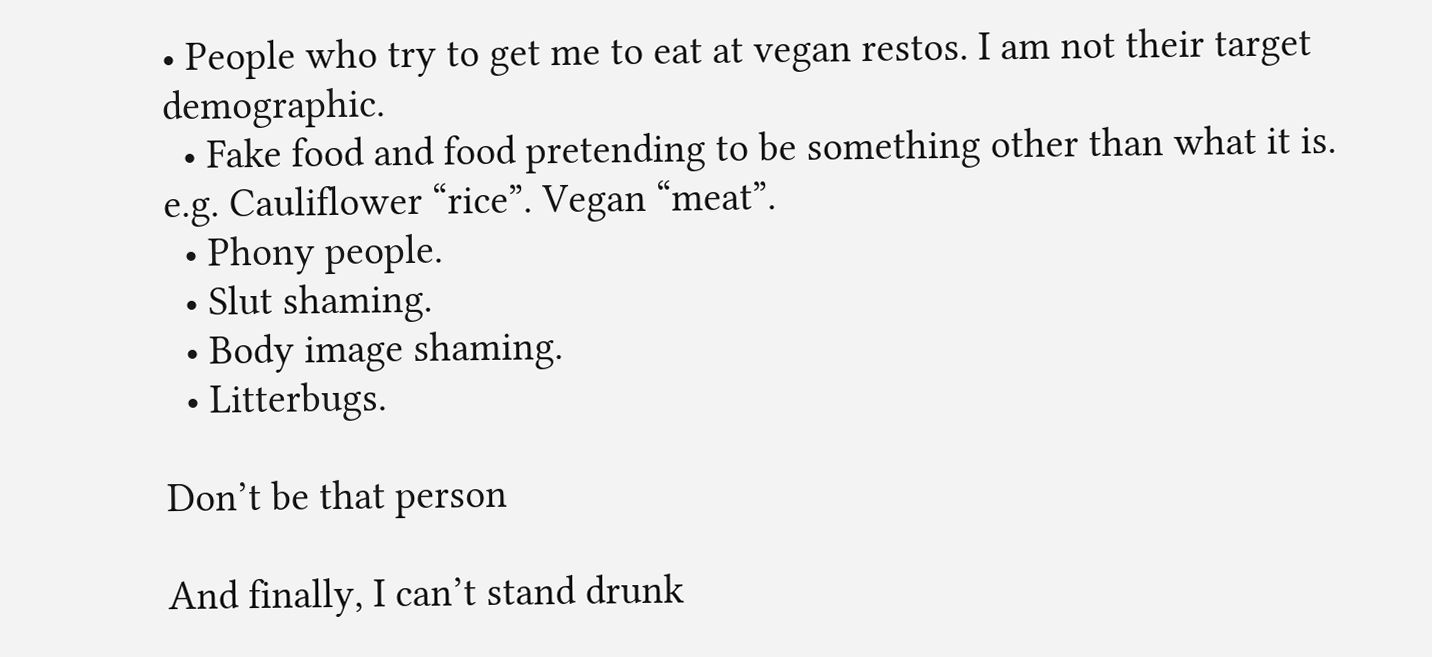• People who try to get me to eat at vegan restos. I am not their target demographic.
  • Fake food and food pretending to be something other than what it is. e.g. Cauliflower “rice”. Vegan “meat”.
  • Phony people.
  • Slut shaming.
  • Body image shaming.
  • Litterbugs.

Don’t be that person

And finally, I can’t stand drunk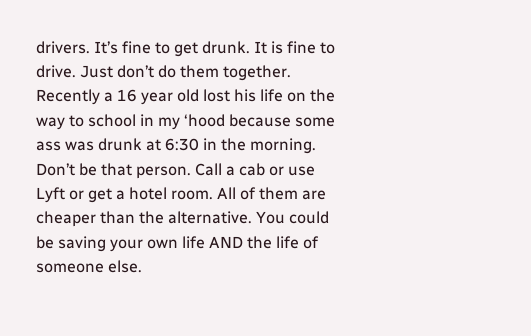drivers. It’s fine to get drunk. It is fine to drive. Just don’t do them together. Recently a 16 year old lost his life on the way to school in my ‘hood because some ass was drunk at 6:30 in the morning. Don’t be that person. Call a cab or use Lyft or get a hotel room. All of them are cheaper than the alternative. You could be saving your own life AND the life of someone else.